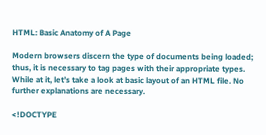HTML: Basic Anatomy of A Page

Modern browsers discern the type of documents being loaded; thus, it is necessary to tag pages with their appropriate types. While at it, let’s take a look at basic layout of an HTML file. No further explanations are necessary.

<!DOCTYPE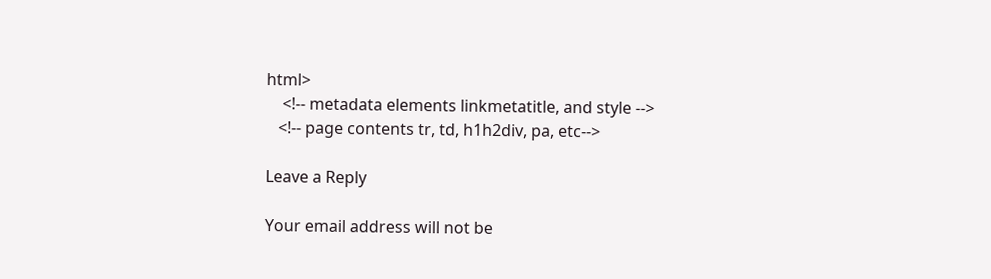html>
    <!-- metadata elements linkmetatitle, and style -->
   <!-- page contents tr, td, h1h2div, pa, etc-->

Leave a Reply

Your email address will not be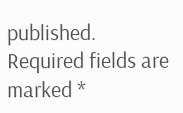published. Required fields are marked *